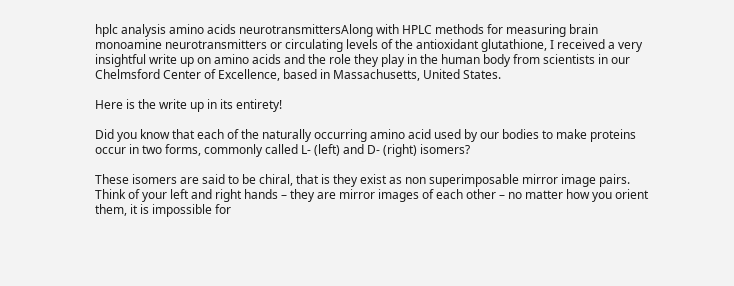hplc analysis amino acids neurotransmittersAlong with HPLC methods for measuring brain monoamine neurotransmitters or circulating levels of the antioxidant glutathione, I received a very insightful write up on amino acids and the role they play in the human body from scientists in our Chelmsford Center of Excellence, based in Massachusetts, United States.

Here is the write up in its entirety!

Did you know that each of the naturally occurring amino acid used by our bodies to make proteins occur in two forms, commonly called L- (left) and D- (right) isomers?

These isomers are said to be chiral, that is they exist as non superimposable mirror image pairs. Think of your left and right hands – they are mirror images of each other – no matter how you orient them, it is impossible for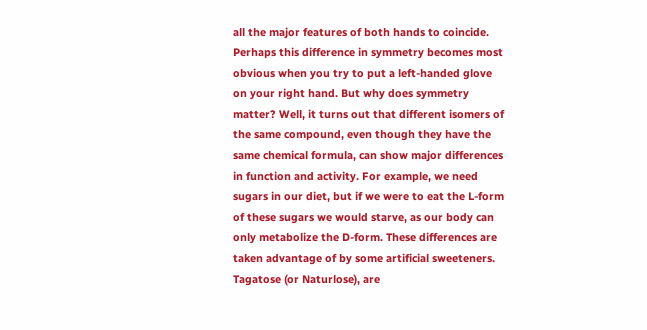all the major features of both hands to coincide. Perhaps this difference in symmetry becomes most obvious when you try to put a left-handed glove on your right hand. But why does symmetry matter? Well, it turns out that different isomers of the same compound, even though they have the same chemical formula, can show major differences in function and activity. For example, we need sugars in our diet, but if we were to eat the L-form of these sugars we would starve, as our body can only metabolize the D-form. These differences are taken advantage of by some artificial sweeteners. Tagatose (or Naturlose), are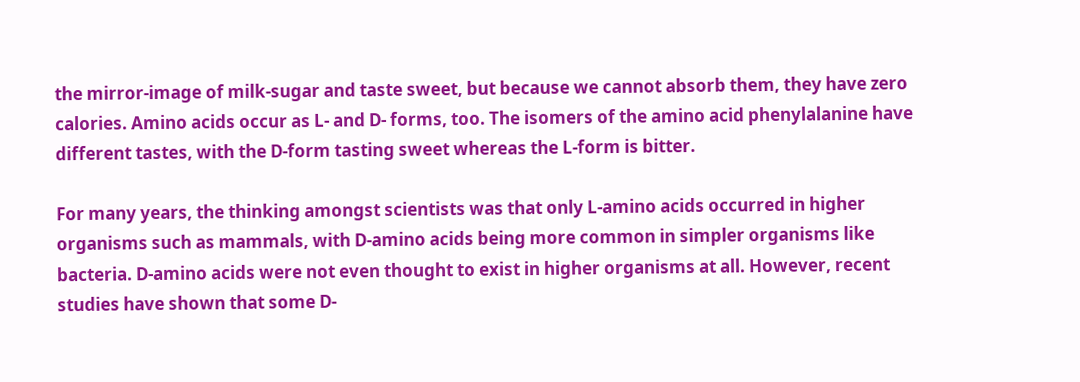the mirror-image of milk-sugar and taste sweet, but because we cannot absorb them, they have zero calories. Amino acids occur as L- and D- forms, too. The isomers of the amino acid phenylalanine have different tastes, with the D-form tasting sweet whereas the L-form is bitter.

For many years, the thinking amongst scientists was that only L-amino acids occurred in higher organisms such as mammals, with D-amino acids being more common in simpler organisms like bacteria. D-amino acids were not even thought to exist in higher organisms at all. However, recent studies have shown that some D-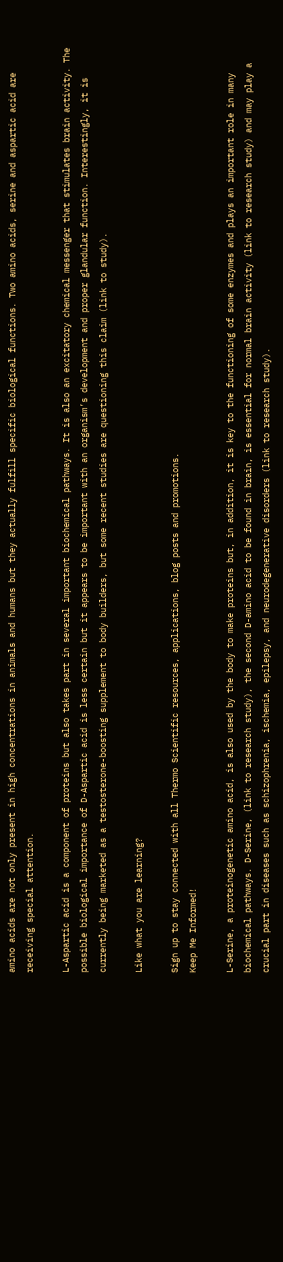amino acids are not only present in high concentrations in animals and humans but they actually fulfill specific biological functions. Two amino acids, serine and aspartic acid are receiving special attention.

L-Aspartic acid is a component of proteins but also takes part in several important biochemical pathways. It is also an excitatory chemical messenger that stimulates brain activity. The possible biological importance of D-Aspartic acid is less certain but it appears to be important with an organism’s development and proper glandular function. Interestingly, it is currently being marketed as a testosterone-boosting supplement to body builders, but some recent studies are questioning this claim (link to study).

Like what you are learning?

Sign up to stay connected with all Thermo Scientific resources, applications, blog posts and promotions.
Keep Me Informed!

L-Serine, a proteinogenetic amino acid, is also used by the body to make proteins but, in addition, it is key to the functioning of some enzymes and plays an important role in many biochemical pathways. D-Serine, (link to research study), the second D-amino acid to be found in brain, is essential for normal brain activity (link to research study) and may play a crucial part in diseases such as schizophrenia, ischemia, epilepsy, and neurodegenerative disorders (link to research study).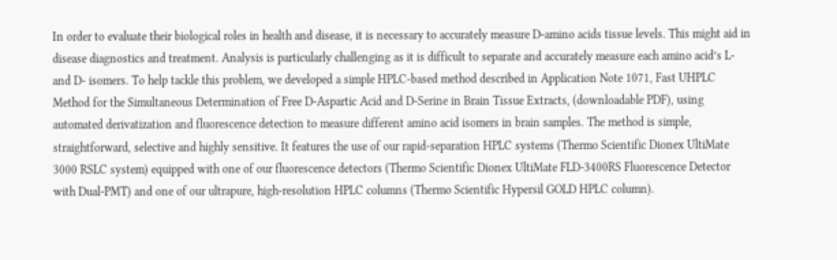In order to evaluate their biological roles in health and disease, it is necessary to accurately measure D-amino acids tissue levels. This might aid in disease diagnostics and treatment. Analysis is particularly challenging as it is difficult to separate and accurately measure each amino acid’s L- and D- isomers. To help tackle this problem, we developed a simple HPLC-based method described in Application Note 1071, Fast UHPLC Method for the Simultaneous Determination of Free D-Aspartic Acid and D-Serine in Brain Tissue Extracts, (downloadable PDF), using automated derivatization and fluorescence detection to measure different amino acid isomers in brain samples. The method is simple, straightforward, selective and highly sensitive. It features the use of our rapid-separation HPLC systems (Thermo Scientific Dionex UltiMate 3000 RSLC system) equipped with one of our fluorescence detectors (Thermo Scientific Dionex UltiMate FLD-3400RS Fluorescence Detector with Dual-PMT) and one of our ultrapure, high-resolution HPLC columns (Thermo Scientific Hypersil GOLD HPLC column).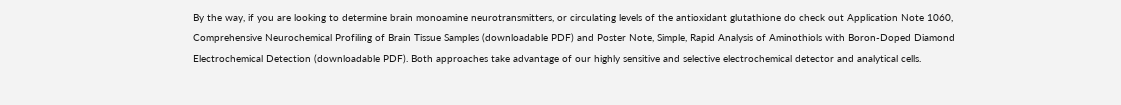By the way, if you are looking to determine brain monoamine neurotransmitters, or circulating levels of the antioxidant glutathione do check out Application Note 1060, Comprehensive Neurochemical Profiling of Brain Tissue Samples (downloadable PDF) and Poster Note, Simple, Rapid Analysis of Aminothiols with Boron-Doped Diamond Electrochemical Detection (downloadable PDF). Both approaches take advantage of our highly sensitive and selective electrochemical detector and analytical cells.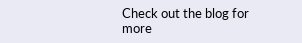Check out the blog for more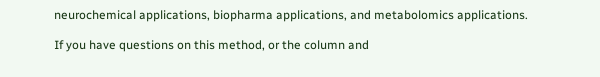neurochemical applications, biopharma applications, and metabolomics applications.

If you have questions on this method, or the column and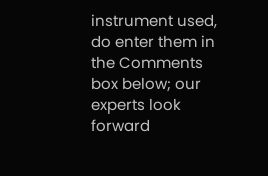instrument used, do enter them in the Comments box below; our experts look forward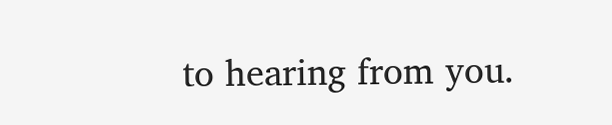to hearing from you.